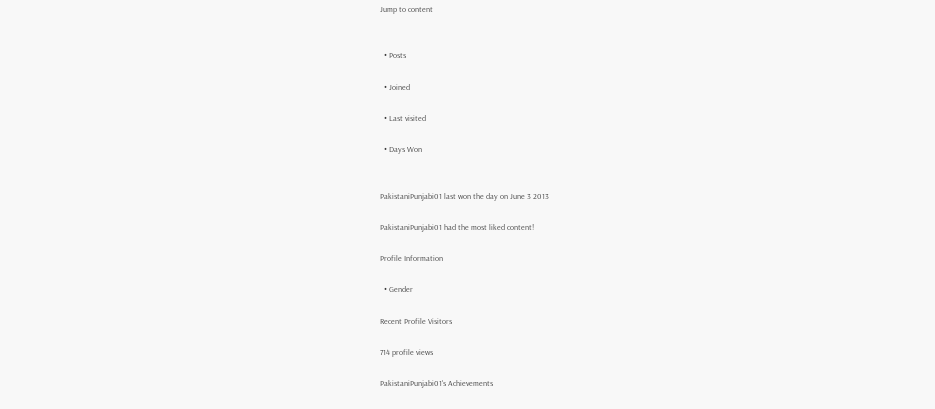Jump to content


  • Posts

  • Joined

  • Last visited

  • Days Won


PakistaniPunjabi01 last won the day on June 3 2013

PakistaniPunjabi01 had the most liked content!

Profile Information

  • Gender

Recent Profile Visitors

714 profile views

PakistaniPunjabi01's Achievements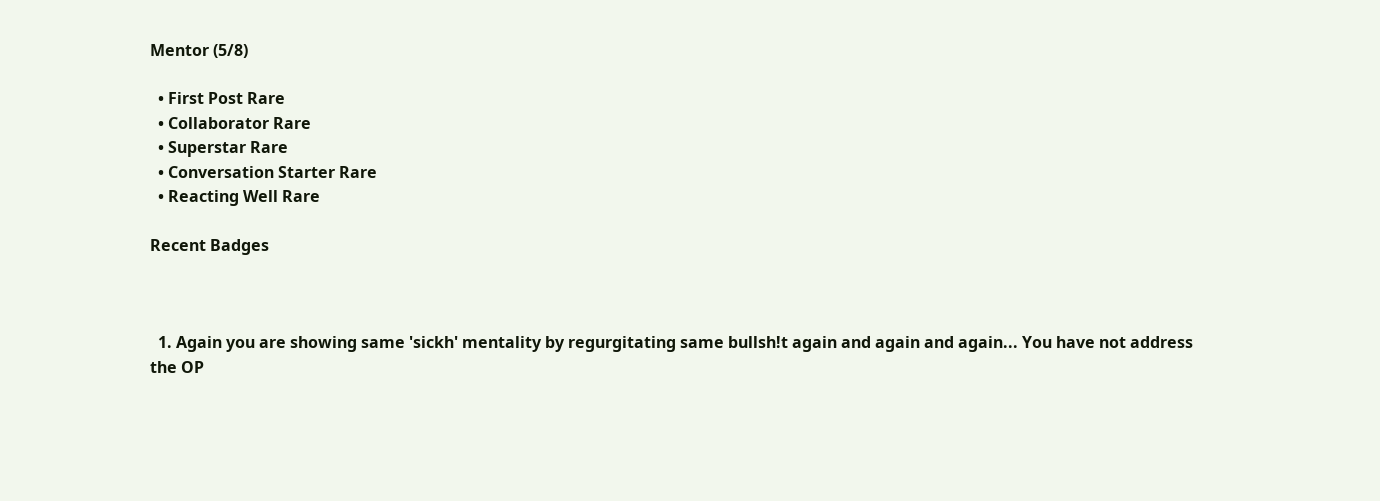Mentor (5/8)

  • First Post Rare
  • Collaborator Rare
  • Superstar Rare
  • Conversation Starter Rare
  • Reacting Well Rare

Recent Badges



  1. Again you are showing same 'sickh' mentality by regurgitating same bullsh!t again and again and again... You have not address the OP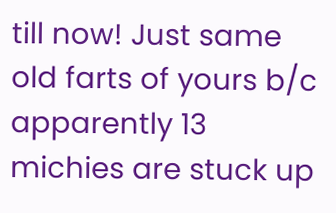till now! Just same old farts of yours b/c apparently 13 michies are stuck up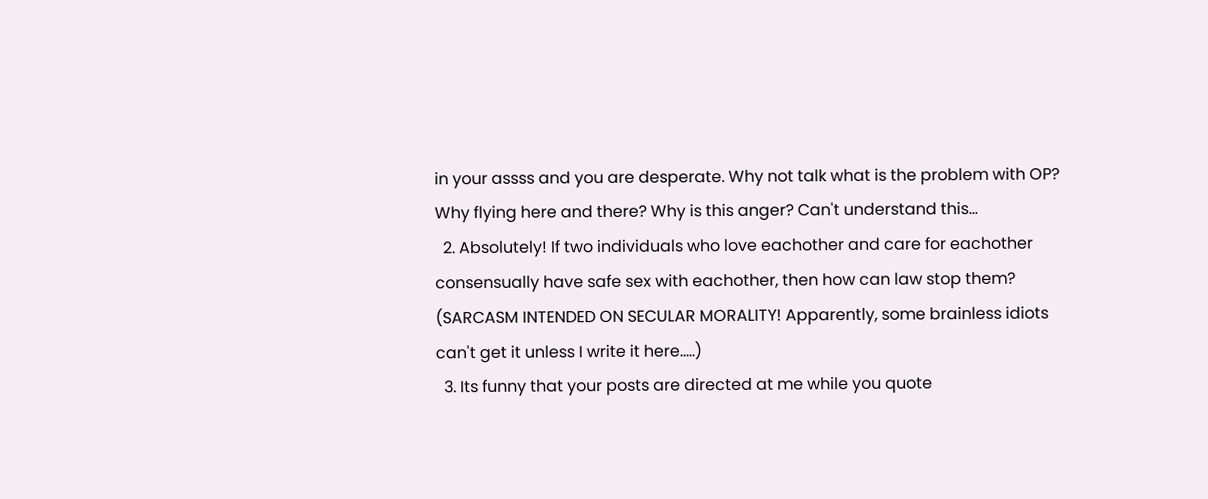in your assss and you are desperate. Why not talk what is the problem with OP? Why flying here and there? Why is this anger? Can't understand this...
  2. Absolutely! If two individuals who love eachother and care for eachother consensually have safe sex with eachother, then how can law stop them? (SARCASM INTENDED ON SECULAR MORALITY! Apparently, some brainless idiots can't get it unless I write it here.....)
  3. Its funny that your posts are directed at me while you quote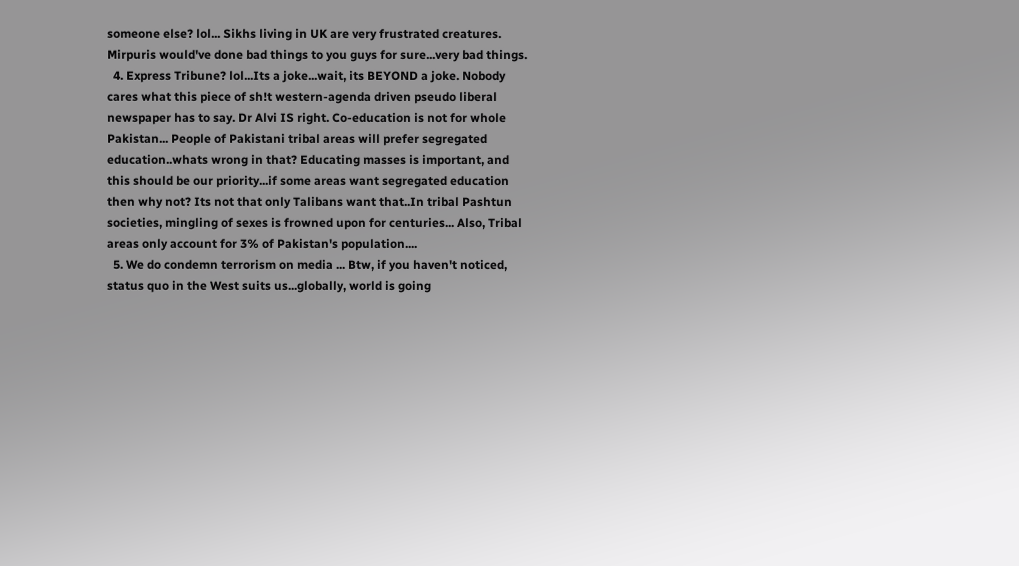someone else? lol... Sikhs living in UK are very frustrated creatures. Mirpuris would've done bad things to you guys for sure...very bad things.
  4. Express Tribune? lol...Its a joke...wait, its BEYOND a joke. Nobody cares what this piece of sh!t western-agenda driven pseudo liberal newspaper has to say. Dr Alvi IS right. Co-education is not for whole Pakistan... People of Pakistani tribal areas will prefer segregated education..whats wrong in that? Educating masses is important, and this should be our priority...if some areas want segregated education then why not? Its not that only Talibans want that..In tribal Pashtun societies, mingling of sexes is frowned upon for centuries... Also, Tribal areas only account for 3% of Pakistan's population....
  5. We do condemn terrorism on media ... Btw, if you haven't noticed, status quo in the West suits us...globally, world is going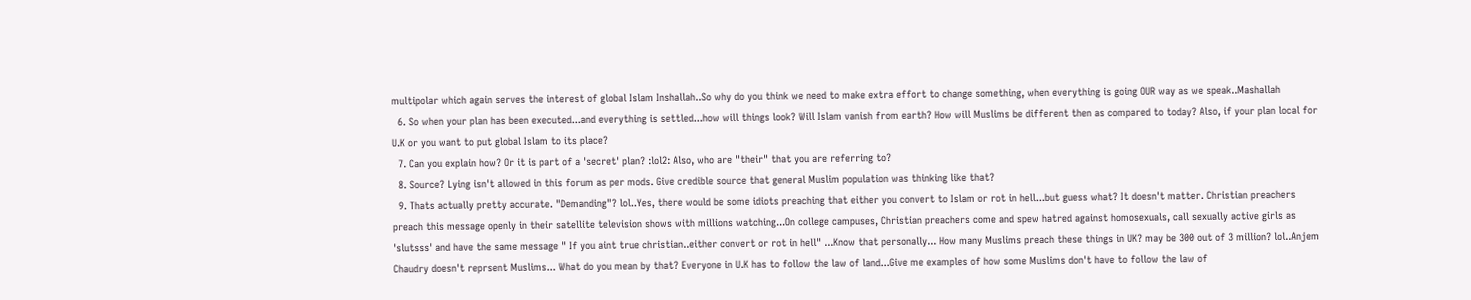multipolar which again serves the interest of global Islam Inshallah..So why do you think we need to make extra effort to change something, when everything is going OUR way as we speak..Mashallah
  6. So when your plan has been executed...and everything is settled...how will things look? Will Islam vanish from earth? How will Muslims be different then as compared to today? Also, if your plan local for U.K or you want to put global Islam to its place?
  7. Can you explain how? Or it is part of a 'secret' plan? :lol2: Also, who are "their" that you are referring to?
  8. Source? Lying isn't allowed in this forum as per mods. Give credible source that general Muslim population was thinking like that?
  9. Thats actually pretty accurate. "Demanding"? lol..Yes, there would be some idiots preaching that either you convert to Islam or rot in hell...but guess what? It doesn't matter. Christian preachers preach this message openly in their satellite television shows with millions watching...On college campuses, Christian preachers come and spew hatred against homosexuals, call sexually active girls as 'slutsss' and have the same message " If you aint true christian..either convert or rot in hell" ...Know that personally... How many Muslims preach these things in UK? may be 300 out of 3 million? lol..Anjem Chaudry doesn't reprsent Muslims... What do you mean by that? Everyone in U.K has to follow the law of land...Give me examples of how some Muslims don't have to follow the law of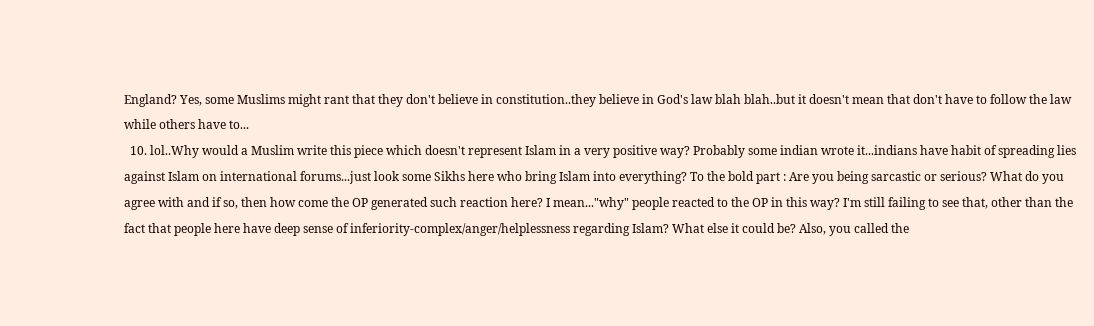England? Yes, some Muslims might rant that they don't believe in constitution..they believe in God's law blah blah..but it doesn't mean that don't have to follow the law while others have to...
  10. lol..Why would a Muslim write this piece which doesn't represent Islam in a very positive way? Probably some indian wrote it...indians have habit of spreading lies against Islam on international forums...just look some Sikhs here who bring Islam into everything? To the bold part : Are you being sarcastic or serious? What do you agree with and if so, then how come the OP generated such reaction here? I mean..."why" people reacted to the OP in this way? I'm still failing to see that, other than the fact that people here have deep sense of inferiority-complex/anger/helplessness regarding Islam? What else it could be? Also, you called the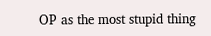OP as the most stupid thing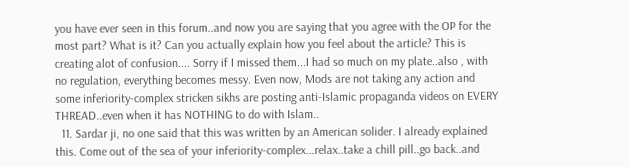you have ever seen in this forum..and now you are saying that you agree with the OP for the most part? What is it? Can you actually explain how you feel about the article? This is creating alot of confusion.... Sorry if I missed them...I had so much on my plate..also , with no regulation, everything becomes messy. Even now, Mods are not taking any action and some inferiority-complex stricken sikhs are posting anti-Islamic propaganda videos on EVERY THREAD..even when it has NOTHING to do with Islam..
  11. Sardar ji, no one said that this was written by an American solider. I already explained this. Come out of the sea of your inferiority-complex...relax..take a chill pill..go back..and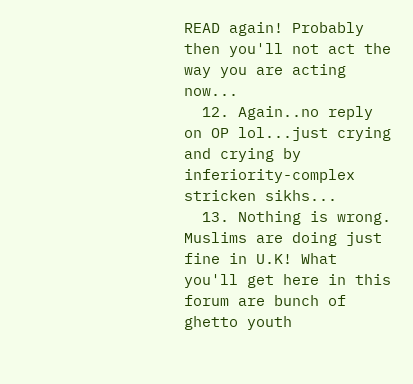READ again! Probably then you'll not act the way you are acting now...
  12. Again..no reply on OP lol...just crying and crying by inferiority-complex stricken sikhs...
  13. Nothing is wrong. Muslims are doing just fine in U.K! What you'll get here in this forum are bunch of ghetto youth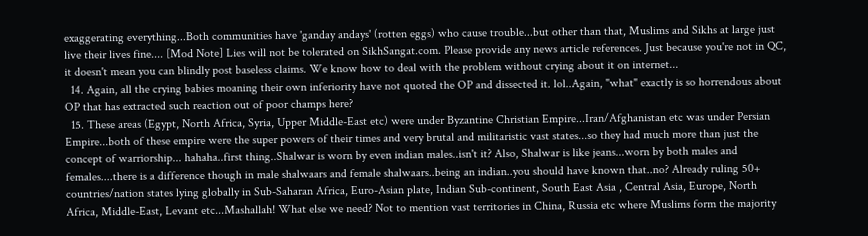exaggerating everything...Both communities have 'ganday andays' (rotten eggs) who cause trouble...but other than that, Muslims and Sikhs at large just live their lives fine.... [Mod Note] Lies will not be tolerated on SikhSangat.com. Please provide any news article references. Just because you're not in QC, it doesn't mean you can blindly post baseless claims. We know how to deal with the problem without crying about it on internet...
  14. Again, all the crying babies moaning their own inferiority have not quoted the OP and dissected it. lol..Again, "what" exactly is so horrendous about OP that has extracted such reaction out of poor champs here?
  15. These areas (Egypt, North Africa, Syria, Upper Middle-East etc) were under Byzantine Christian Empire...Iran/Afghanistan etc was under Persian Empire...both of these empire were the super powers of their times and very brutal and militaristic vast states...so they had much more than just the concept of warriorship... hahaha..first thing..Shalwar is worn by even indian males..isn't it? Also, Shalwar is like jeans...worn by both males and females....there is a difference though in male shalwaars and female shalwaars..being an indian..you should have known that..no? Already ruling 50+ countries/nation states lying globally in Sub-Saharan Africa, Euro-Asian plate, Indian Sub-continent, South East Asia , Central Asia, Europe, North Africa, Middle-East, Levant etc...Mashallah! What else we need? Not to mention vast territories in China, Russia etc where Muslims form the majority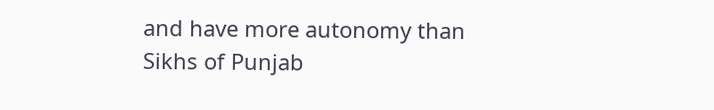and have more autonomy than Sikhs of Punjab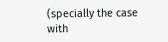(specially the case with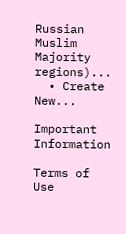Russian Muslim Majority regions)...
  • Create New...

Important Information

Terms of Use